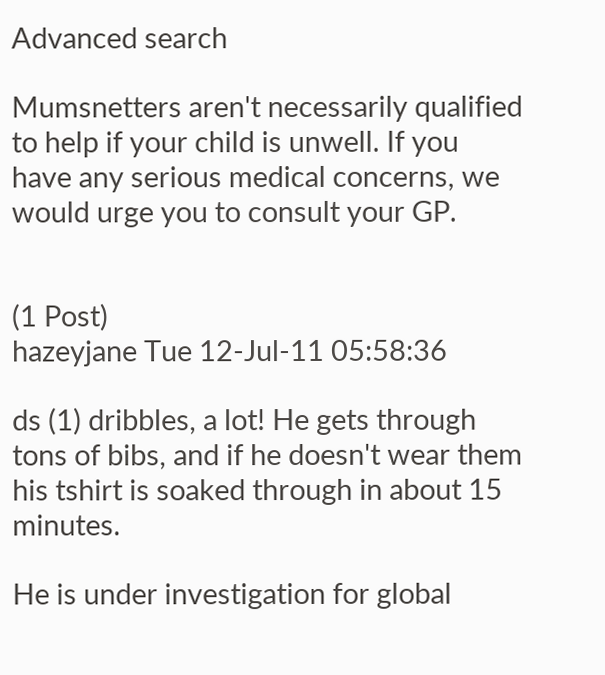Advanced search

Mumsnetters aren't necessarily qualified to help if your child is unwell. If you have any serious medical concerns, we would urge you to consult your GP.


(1 Post)
hazeyjane Tue 12-Jul-11 05:58:36

ds (1) dribbles, a lot! He gets through tons of bibs, and if he doesn't wear them his tshirt is soaked through in about 15 minutes.

He is under investigation for global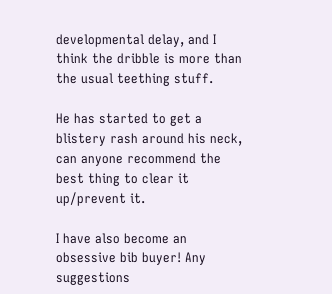developmental delay, and I think the dribble is more than the usual teething stuff.

He has started to get a blistery rash around his neck, can anyone recommend the best thing to clear it up/prevent it.

I have also become an obsessive bib buyer! Any suggestions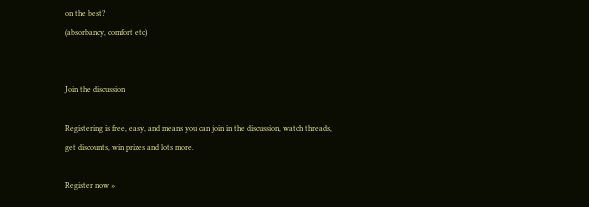on the best?
(absorbancy, comfort etc)


Join the discussion

Registering is free, easy, and means you can join in the discussion, watch threads, get discounts, win prizes and lots more.

Register now »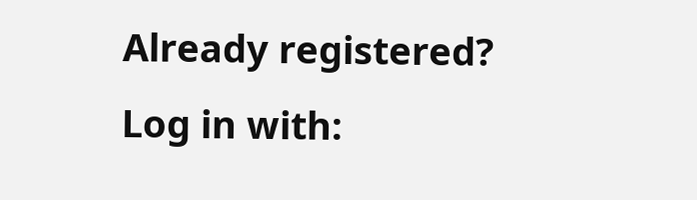Already registered? Log in with: